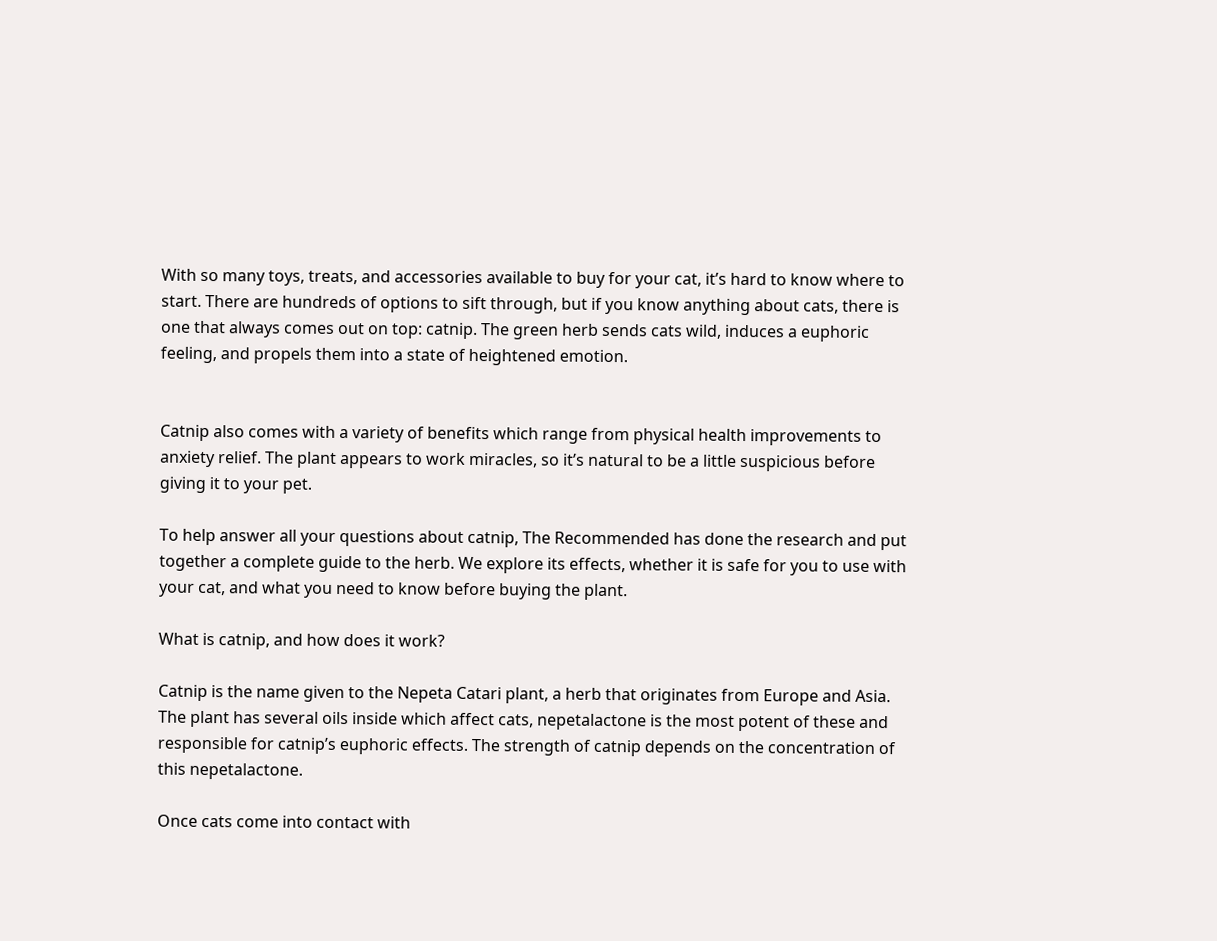With so many toys, treats, and accessories available to buy for your cat, it’s hard to know where to start. There are hundreds of options to sift through, but if you know anything about cats, there is one that always comes out on top: catnip. The green herb sends cats wild, induces a euphoric feeling, and propels them into a state of heightened emotion.


Catnip also comes with a variety of benefits which range from physical health improvements to anxiety relief. The plant appears to work miracles, so it’s natural to be a little suspicious before giving it to your pet.

To help answer all your questions about catnip, The Recommended has done the research and put together a complete guide to the herb. We explore its effects, whether it is safe for you to use with your cat, and what you need to know before buying the plant.

What is catnip, and how does it work?

Catnip is the name given to the Nepeta Catari plant, a herb that originates from Europe and Asia. The plant has several oils inside which affect cats, nepetalactone is the most potent of these and responsible for catnip’s euphoric effects. The strength of catnip depends on the concentration of this nepetalactone.

Once cats come into contact with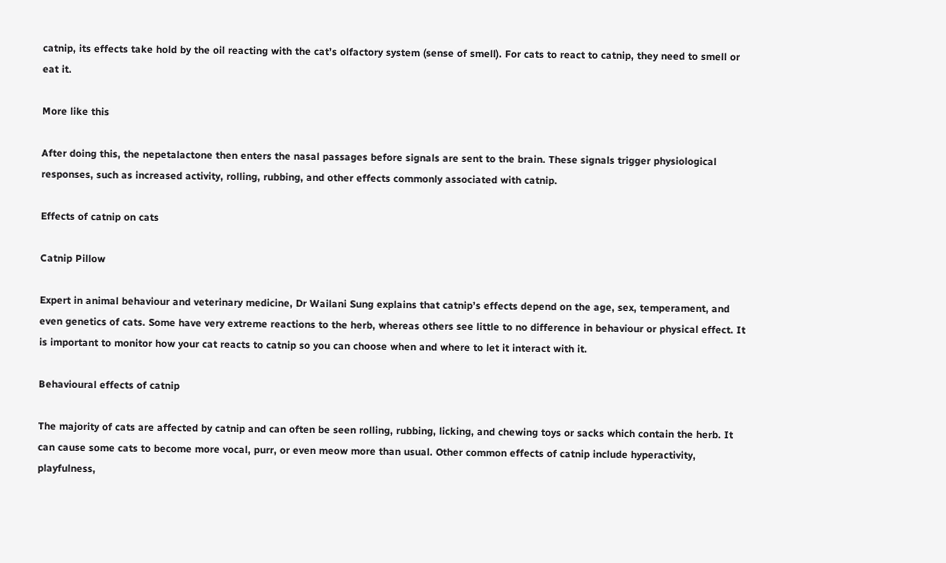catnip, its effects take hold by the oil reacting with the cat’s olfactory system (sense of smell). For cats to react to catnip, they need to smell or eat it.

More like this

After doing this, the nepetalactone then enters the nasal passages before signals are sent to the brain. These signals trigger physiological responses, such as increased activity, rolling, rubbing, and other effects commonly associated with catnip.

Effects of catnip on cats

Catnip Pillow

Expert in animal behaviour and veterinary medicine, Dr Wailani Sung explains that catnip’s effects depend on the age, sex, temperament, and even genetics of cats. Some have very extreme reactions to the herb, whereas others see little to no difference in behaviour or physical effect. It is important to monitor how your cat reacts to catnip so you can choose when and where to let it interact with it.

Behavioural effects of catnip

The majority of cats are affected by catnip and can often be seen rolling, rubbing, licking, and chewing toys or sacks which contain the herb. It can cause some cats to become more vocal, purr, or even meow more than usual. Other common effects of catnip include hyperactivity, playfulness,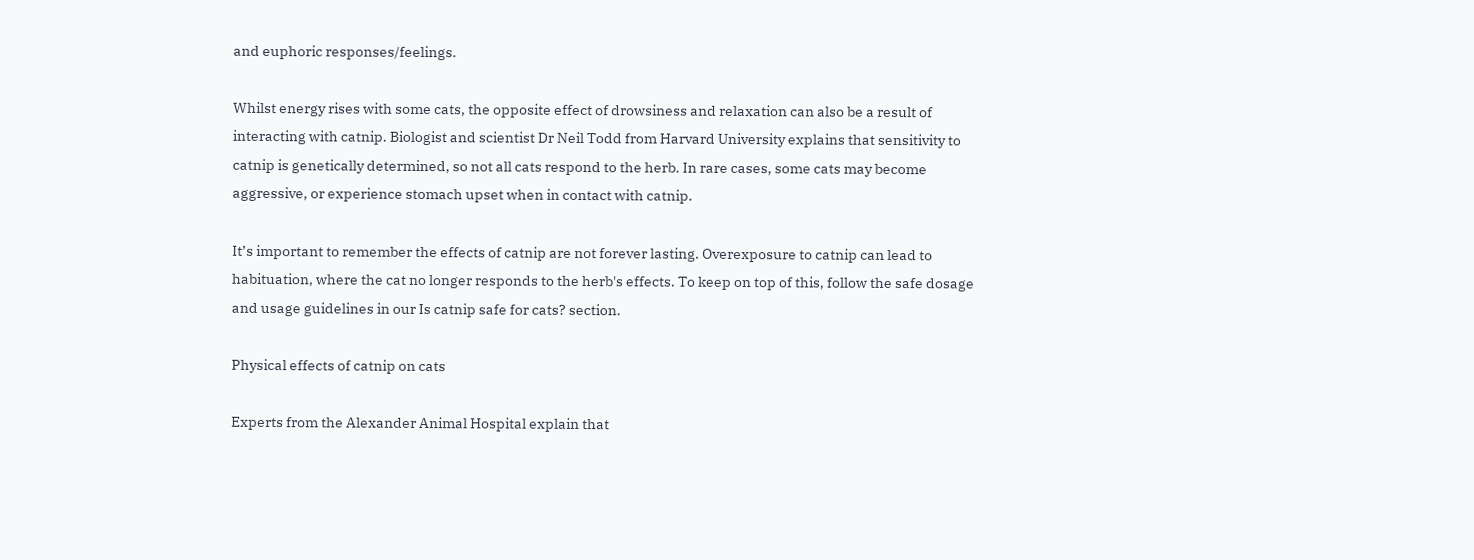and euphoric responses/feelings.

Whilst energy rises with some cats, the opposite effect of drowsiness and relaxation can also be a result of interacting with catnip. Biologist and scientist Dr Neil Todd from Harvard University explains that sensitivity to catnip is genetically determined, so not all cats respond to the herb. In rare cases, some cats may become aggressive, or experience stomach upset when in contact with catnip.

It’s important to remember the effects of catnip are not forever lasting. Overexposure to catnip can lead to habituation, where the cat no longer responds to the herb's effects. To keep on top of this, follow the safe dosage and usage guidelines in our Is catnip safe for cats? section.

Physical effects of catnip on cats

Experts from the Alexander Animal Hospital explain that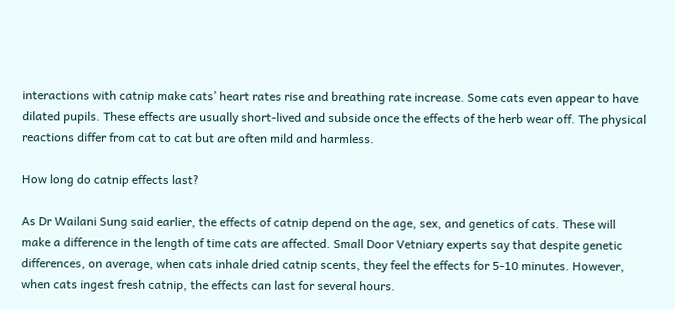interactions with catnip make cats’ heart rates rise and breathing rate increase. Some cats even appear to have dilated pupils. These effects are usually short-lived and subside once the effects of the herb wear off. The physical reactions differ from cat to cat but are often mild and harmless.

How long do catnip effects last?

As Dr Wailani Sung said earlier, the effects of catnip depend on the age, sex, and genetics of cats. These will make a difference in the length of time cats are affected. Small Door Vetniary experts say that despite genetic differences, on average, when cats inhale dried catnip scents, they feel the effects for 5-10 minutes. However, when cats ingest fresh catnip, the effects can last for several hours.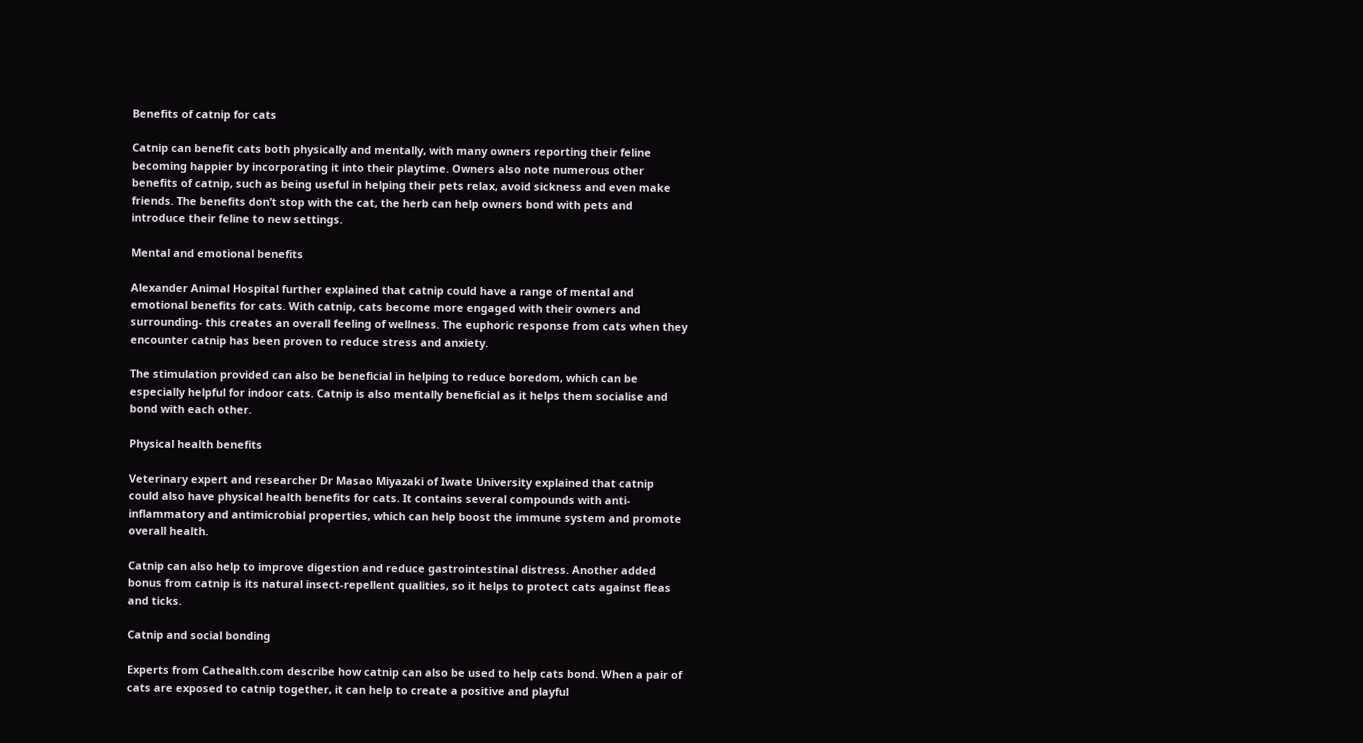Benefits of catnip for cats

Catnip can benefit cats both physically and mentally, with many owners reporting their feline becoming happier by incorporating it into their playtime. Owners also note numerous other benefits of catnip, such as being useful in helping their pets relax, avoid sickness and even make friends. The benefits don’t stop with the cat, the herb can help owners bond with pets and introduce their feline to new settings.

Mental and emotional benefits

Alexander Animal Hospital further explained that catnip could have a range of mental and emotional benefits for cats. With catnip, cats become more engaged with their owners and surrounding- this creates an overall feeling of wellness. The euphoric response from cats when they encounter catnip has been proven to reduce stress and anxiety.

The stimulation provided can also be beneficial in helping to reduce boredom, which can be especially helpful for indoor cats. Catnip is also mentally beneficial as it helps them socialise and bond with each other.

Physical health benefits

Veterinary expert and researcher Dr Masao Miyazaki of Iwate University explained that catnip could also have physical health benefits for cats. It contains several compounds with anti-inflammatory and antimicrobial properties, which can help boost the immune system and promote overall health.

Catnip can also help to improve digestion and reduce gastrointestinal distress. Another added bonus from catnip is its natural insect-repellent qualities, so it helps to protect cats against fleas and ticks.

Catnip and social bonding

Experts from Cathealth.com describe how catnip can also be used to help cats bond. When a pair of cats are exposed to catnip together, it can help to create a positive and playful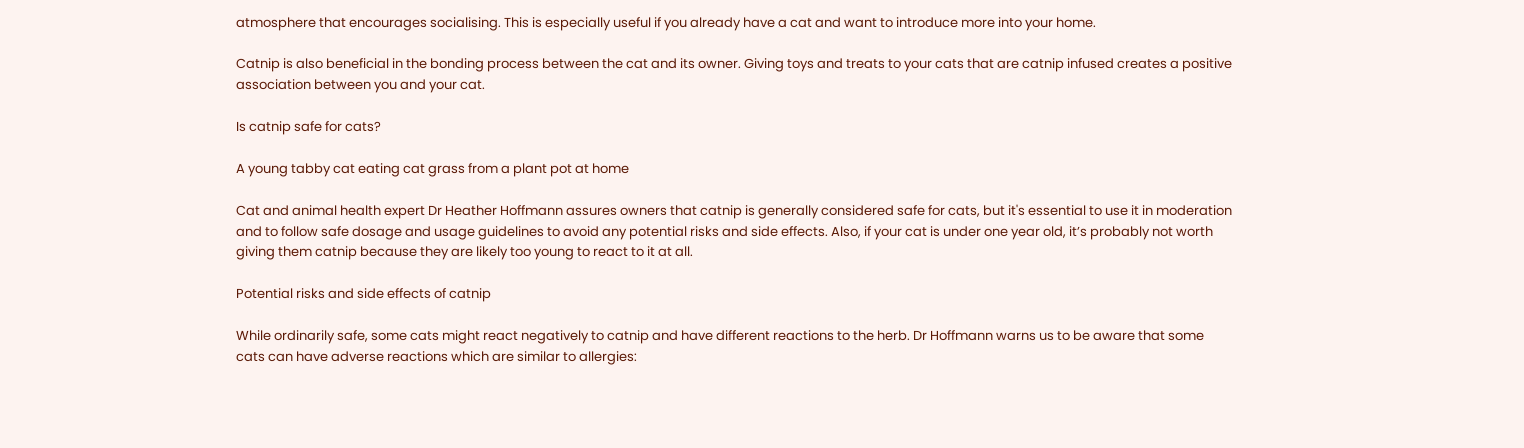atmosphere that encourages socialising. This is especially useful if you already have a cat and want to introduce more into your home.

Catnip is also beneficial in the bonding process between the cat and its owner. Giving toys and treats to your cats that are catnip infused creates a positive association between you and your cat.

Is catnip safe for cats?

A young tabby cat eating cat grass from a plant pot at home

Cat and animal health expert Dr Heather Hoffmann assures owners that catnip is generally considered safe for cats, but it's essential to use it in moderation and to follow safe dosage and usage guidelines to avoid any potential risks and side effects. Also, if your cat is under one year old, it’s probably not worth giving them catnip because they are likely too young to react to it at all.

Potential risks and side effects of catnip

While ordinarily safe, some cats might react negatively to catnip and have different reactions to the herb. Dr Hoffmann warns us to be aware that some cats can have adverse reactions which are similar to allergies: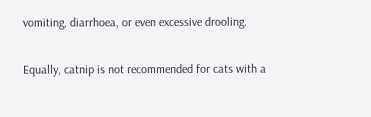vomiting, diarrhoea, or even excessive drooling.

Equally, catnip is not recommended for cats with a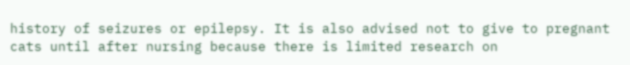history of seizures or epilepsy. It is also advised not to give to pregnant cats until after nursing because there is limited research on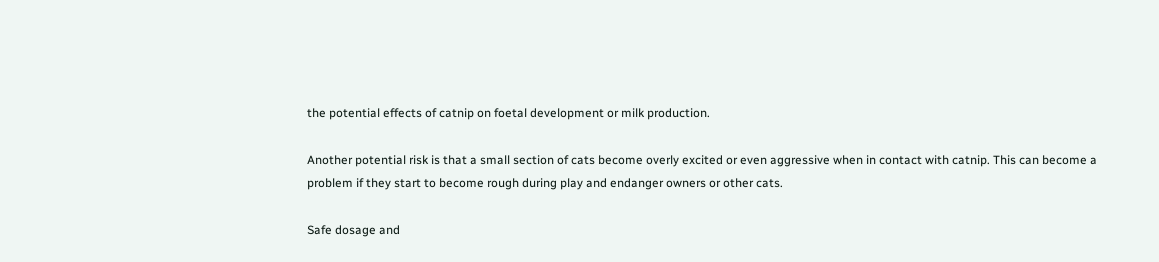the potential effects of catnip on foetal development or milk production.

Another potential risk is that a small section of cats become overly excited or even aggressive when in contact with catnip. This can become a problem if they start to become rough during play and endanger owners or other cats.

Safe dosage and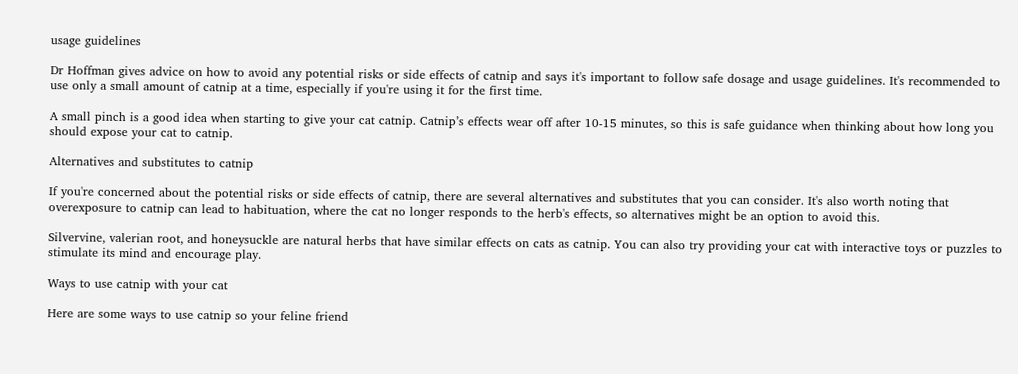usage guidelines

Dr Hoffman gives advice on how to avoid any potential risks or side effects of catnip and says it's important to follow safe dosage and usage guidelines. It's recommended to use only a small amount of catnip at a time, especially if you're using it for the first time.

A small pinch is a good idea when starting to give your cat catnip. Catnip’s effects wear off after 10-15 minutes, so this is safe guidance when thinking about how long you should expose your cat to catnip.

Alternatives and substitutes to catnip

If you're concerned about the potential risks or side effects of catnip, there are several alternatives and substitutes that you can consider. It's also worth noting that overexposure to catnip can lead to habituation, where the cat no longer responds to the herb's effects, so alternatives might be an option to avoid this.

Silvervine, valerian root, and honeysuckle are natural herbs that have similar effects on cats as catnip. You can also try providing your cat with interactive toys or puzzles to stimulate its mind and encourage play.

Ways to use catnip with your cat

Here are some ways to use catnip so your feline friend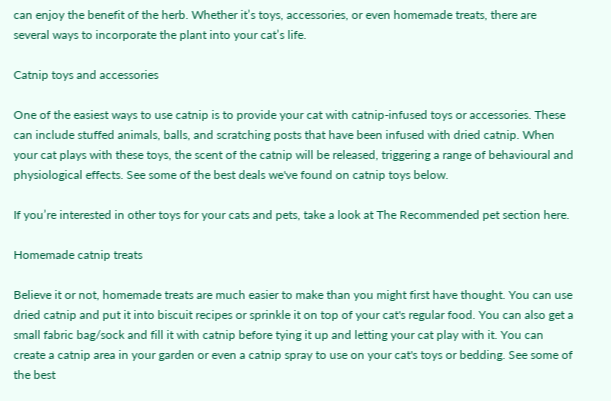can enjoy the benefit of the herb. Whether it’s toys, accessories, or even homemade treats, there are several ways to incorporate the plant into your cat’s life.

Catnip toys and accessories

One of the easiest ways to use catnip is to provide your cat with catnip-infused toys or accessories. These can include stuffed animals, balls, and scratching posts that have been infused with dried catnip. When your cat plays with these toys, the scent of the catnip will be released, triggering a range of behavioural and physiological effects. See some of the best deals we've found on catnip toys below.

If you’re interested in other toys for your cats and pets, take a look at The Recommended pet section here.

Homemade catnip treats

Believe it or not, homemade treats are much easier to make than you might first have thought. You can use dried catnip and put it into biscuit recipes or sprinkle it on top of your cat's regular food. You can also get a small fabric bag/sock and fill it with catnip before tying it up and letting your cat play with it. You can create a catnip area in your garden or even a catnip spray to use on your cat's toys or bedding. See some of the best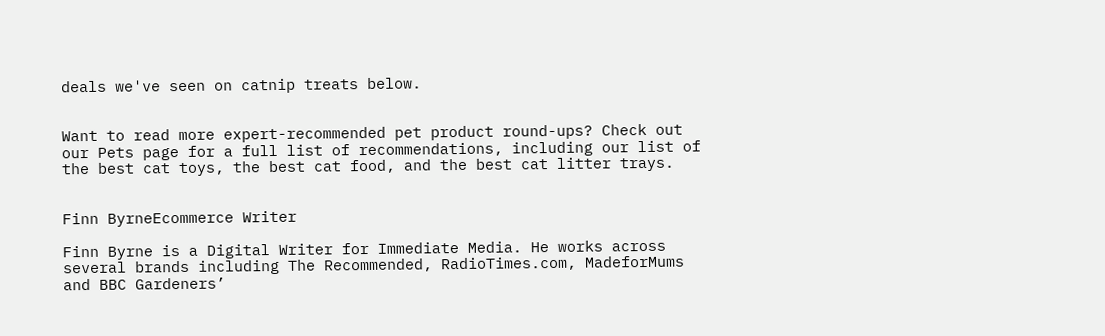deals we've seen on catnip treats below.


Want to read more expert-recommended pet product round-ups? Check out our Pets page for a full list of recommendations, including our list of the best cat toys, the best cat food, and the best cat litter trays.


Finn ByrneEcommerce Writer

Finn Byrne is a Digital Writer for Immediate Media. He works across several brands including The Recommended, RadioTimes.com, MadeforMums and BBC Gardeners’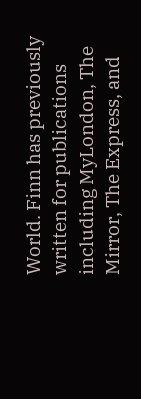World. Finn has previously written for publications including MyLondon, The Mirror, The Express, and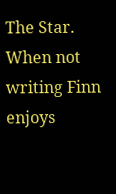The Star. When not writing Finn enjoys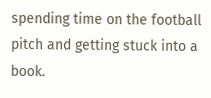spending time on the football pitch and getting stuck into a book.